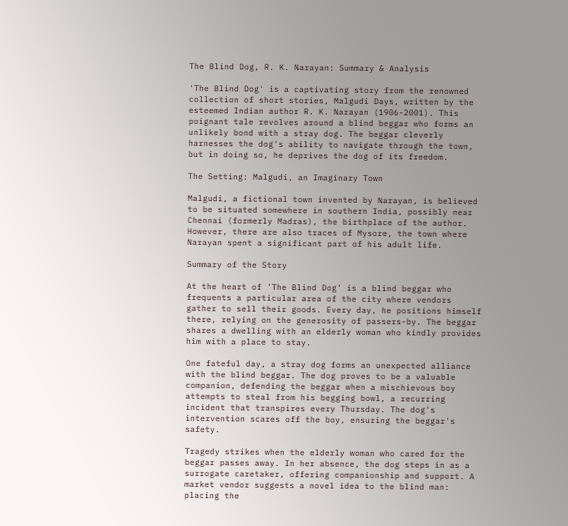The Blind Dog, R. K. Narayan: Summary & Analysis

'The Blind Dog' is a captivating story from the renowned collection of short stories, Malgudi Days, written by the esteemed Indian author R. K. Narayan (1906-2001). This poignant tale revolves around a blind beggar who forms an unlikely bond with a stray dog. The beggar cleverly harnesses the dog's ability to navigate through the town, but in doing so, he deprives the dog of its freedom.

The Setting: Malgudi, an Imaginary Town

Malgudi, a fictional town invented by Narayan, is believed to be situated somewhere in southern India, possibly near Chennai (formerly Madras), the birthplace of the author. However, there are also traces of Mysore, the town where Narayan spent a significant part of his adult life.

Summary of the Story

At the heart of 'The Blind Dog' is a blind beggar who frequents a particular area of the city where vendors gather to sell their goods. Every day, he positions himself there, relying on the generosity of passers-by. The beggar shares a dwelling with an elderly woman who kindly provides him with a place to stay.

One fateful day, a stray dog forms an unexpected alliance with the blind beggar. The dog proves to be a valuable companion, defending the beggar when a mischievous boy attempts to steal from his begging bowl, a recurring incident that transpires every Thursday. The dog's intervention scares off the boy, ensuring the beggar's safety.

Tragedy strikes when the elderly woman who cared for the beggar passes away. In her absence, the dog steps in as a surrogate caretaker, offering companionship and support. A market vendor suggests a novel idea to the blind man: placing the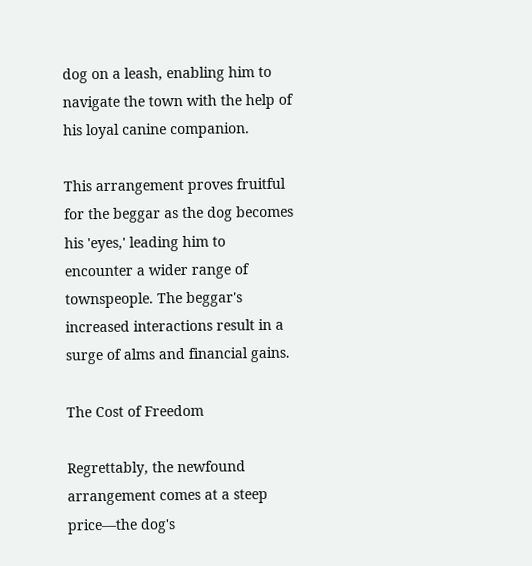dog on a leash, enabling him to navigate the town with the help of his loyal canine companion.

This arrangement proves fruitful for the beggar as the dog becomes his 'eyes,' leading him to encounter a wider range of townspeople. The beggar's increased interactions result in a surge of alms and financial gains.

The Cost of Freedom

Regrettably, the newfound arrangement comes at a steep price—the dog's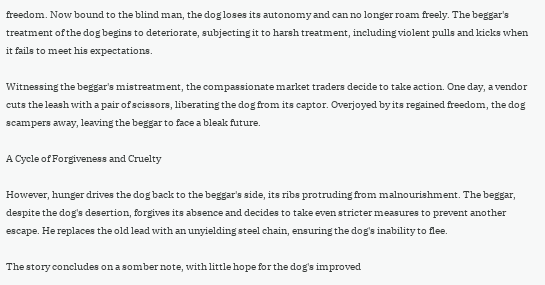freedom. Now bound to the blind man, the dog loses its autonomy and can no longer roam freely. The beggar's treatment of the dog begins to deteriorate, subjecting it to harsh treatment, including violent pulls and kicks when it fails to meet his expectations.

Witnessing the beggar's mistreatment, the compassionate market traders decide to take action. One day, a vendor cuts the leash with a pair of scissors, liberating the dog from its captor. Overjoyed by its regained freedom, the dog scampers away, leaving the beggar to face a bleak future.

A Cycle of Forgiveness and Cruelty

However, hunger drives the dog back to the beggar's side, its ribs protruding from malnourishment. The beggar, despite the dog's desertion, forgives its absence and decides to take even stricter measures to prevent another escape. He replaces the old lead with an unyielding steel chain, ensuring the dog's inability to flee.

The story concludes on a somber note, with little hope for the dog's improved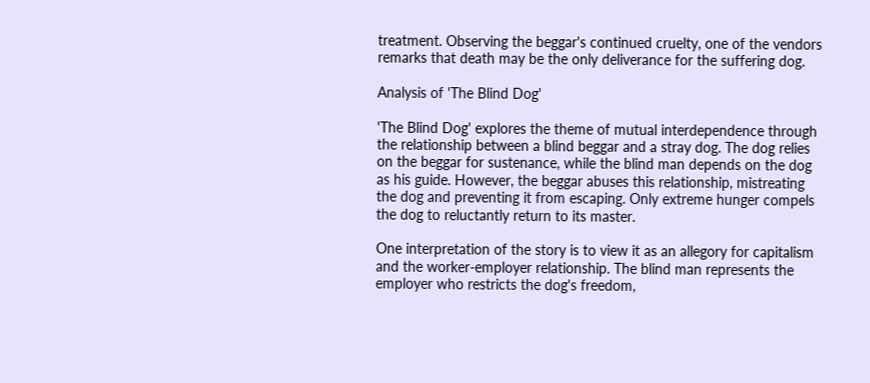treatment. Observing the beggar's continued cruelty, one of the vendors remarks that death may be the only deliverance for the suffering dog.

Analysis of 'The Blind Dog'

'The Blind Dog' explores the theme of mutual interdependence through the relationship between a blind beggar and a stray dog. The dog relies on the beggar for sustenance, while the blind man depends on the dog as his guide. However, the beggar abuses this relationship, mistreating the dog and preventing it from escaping. Only extreme hunger compels the dog to reluctantly return to its master.

One interpretation of the story is to view it as an allegory for capitalism and the worker-employer relationship. The blind man represents the employer who restricts the dog's freedom,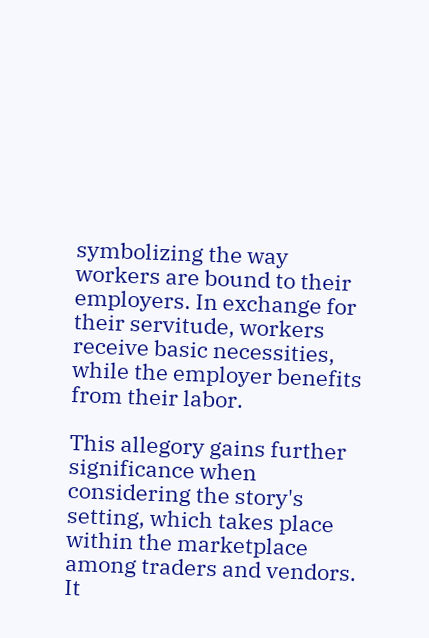symbolizing the way workers are bound to their employers. In exchange for their servitude, workers receive basic necessities, while the employer benefits from their labor.

This allegory gains further significance when considering the story's setting, which takes place within the marketplace among traders and vendors. It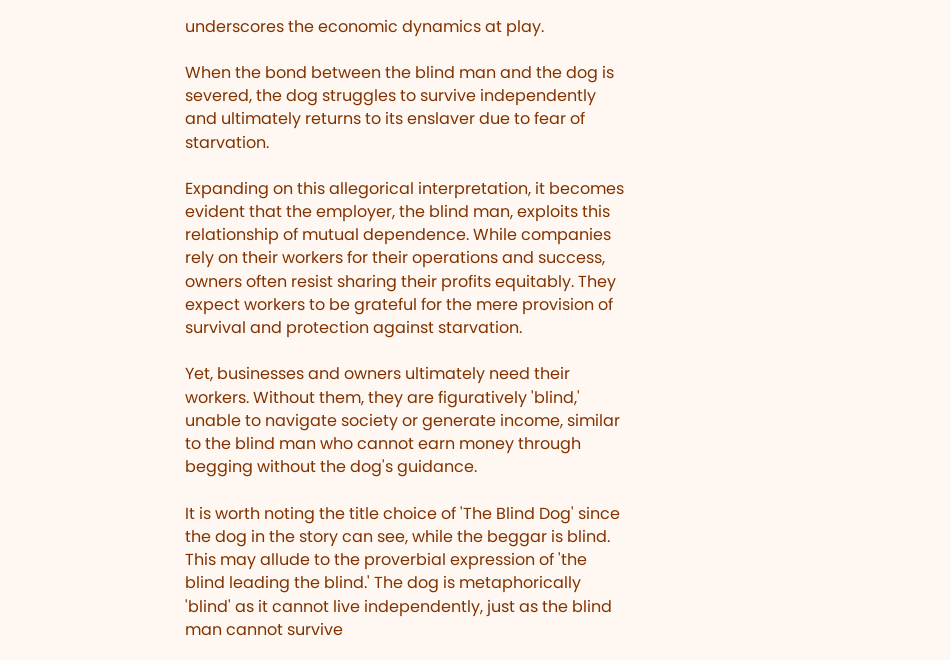underscores the economic dynamics at play.

When the bond between the blind man and the dog is severed, the dog struggles to survive independently and ultimately returns to its enslaver due to fear of starvation.

Expanding on this allegorical interpretation, it becomes evident that the employer, the blind man, exploits this relationship of mutual dependence. While companies rely on their workers for their operations and success, owners often resist sharing their profits equitably. They expect workers to be grateful for the mere provision of survival and protection against starvation.

Yet, businesses and owners ultimately need their workers. Without them, they are figuratively 'blind,' unable to navigate society or generate income, similar to the blind man who cannot earn money through begging without the dog's guidance.

It is worth noting the title choice of 'The Blind Dog' since the dog in the story can see, while the beggar is blind. This may allude to the proverbial expression of 'the blind leading the blind.' The dog is metaphorically 'blind' as it cannot live independently, just as the blind man cannot survive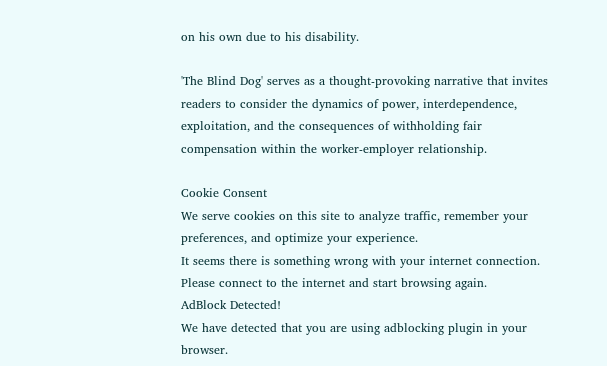on his own due to his disability.

'The Blind Dog' serves as a thought-provoking narrative that invites readers to consider the dynamics of power, interdependence, exploitation, and the consequences of withholding fair compensation within the worker-employer relationship.

Cookie Consent
We serve cookies on this site to analyze traffic, remember your preferences, and optimize your experience.
It seems there is something wrong with your internet connection. Please connect to the internet and start browsing again.
AdBlock Detected!
We have detected that you are using adblocking plugin in your browser.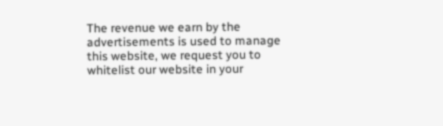The revenue we earn by the advertisements is used to manage this website, we request you to whitelist our website in your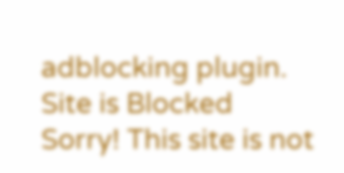adblocking plugin.
Site is Blocked
Sorry! This site is not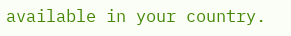available in your country.